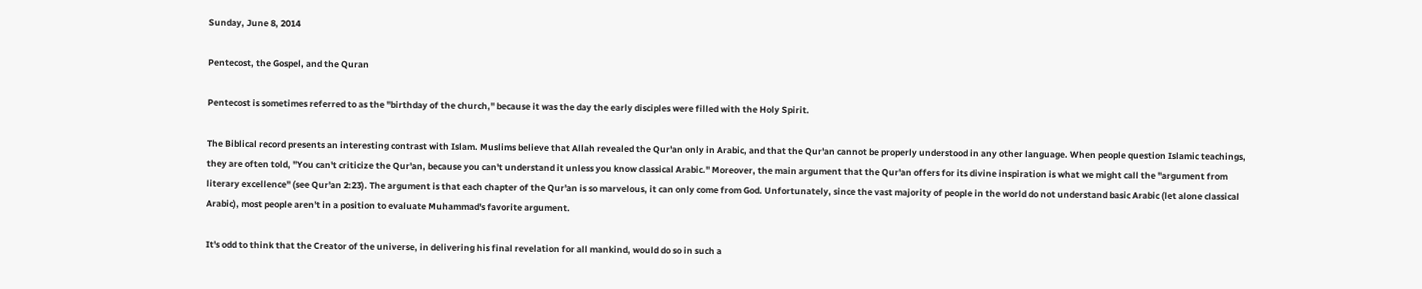Sunday, June 8, 2014

Pentecost, the Gospel, and the Quran

Pentecost is sometimes referred to as the "birthday of the church," because it was the day the early disciples were filled with the Holy Spirit.

The Biblical record presents an interesting contrast with Islam. Muslims believe that Allah revealed the Qur'an only in Arabic, and that the Qur'an cannot be properly understood in any other language. When people question Islamic teachings, they are often told, "You can't criticize the Qur'an, because you can't understand it unless you know classical Arabic." Moreover, the main argument that the Qur'an offers for its divine inspiration is what we might call the "argument from literary excellence" (see Qur'an 2:23). The argument is that each chapter of the Qur'an is so marvelous, it can only come from God. Unfortunately, since the vast majority of people in the world do not understand basic Arabic (let alone classical Arabic), most people aren't in a position to evaluate Muhammad's favorite argument.

It's odd to think that the Creator of the universe, in delivering his final revelation for all mankind, would do so in such a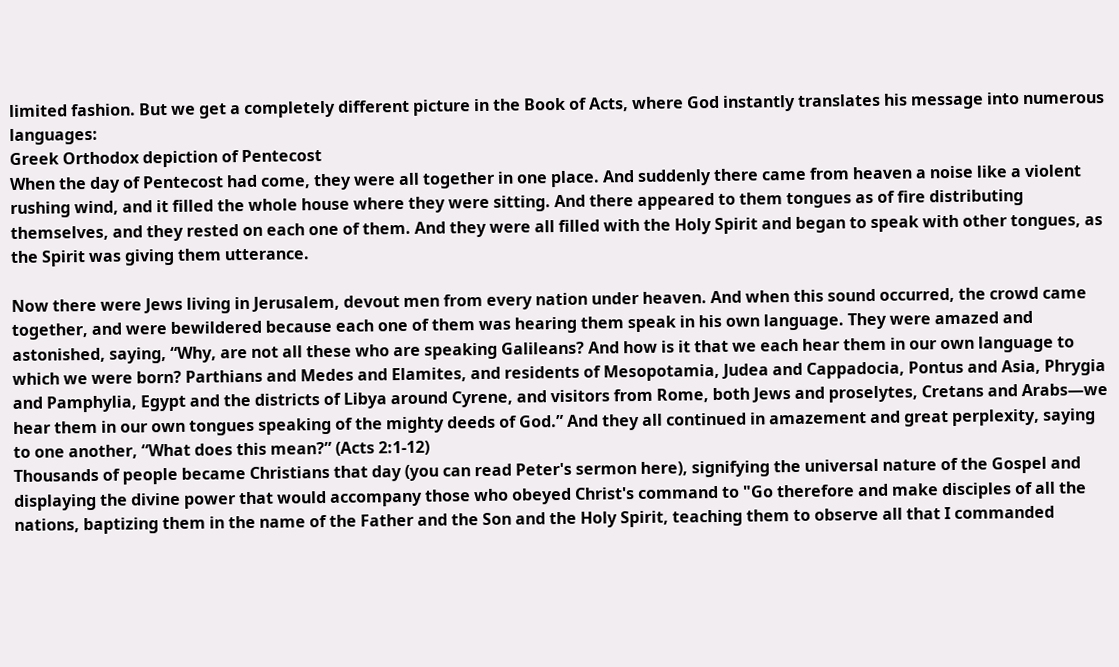limited fashion. But we get a completely different picture in the Book of Acts, where God instantly translates his message into numerous languages:
Greek Orthodox depiction of Pentecost
When the day of Pentecost had come, they were all together in one place. And suddenly there came from heaven a noise like a violent rushing wind, and it filled the whole house where they were sitting. And there appeared to them tongues as of fire distributing themselves, and they rested on each one of them. And they were all filled with the Holy Spirit and began to speak with other tongues, as the Spirit was giving them utterance.

Now there were Jews living in Jerusalem, devout men from every nation under heaven. And when this sound occurred, the crowd came together, and were bewildered because each one of them was hearing them speak in his own language. They were amazed and astonished, saying, “Why, are not all these who are speaking Galileans? And how is it that we each hear them in our own language to which we were born? Parthians and Medes and Elamites, and residents of Mesopotamia, Judea and Cappadocia, Pontus and Asia, Phrygia and Pamphylia, Egypt and the districts of Libya around Cyrene, and visitors from Rome, both Jews and proselytes, Cretans and Arabs—we hear them in our own tongues speaking of the mighty deeds of God.” And they all continued in amazement and great perplexity, saying to one another, “What does this mean?” (Acts 2:1-12)
Thousands of people became Christians that day (you can read Peter's sermon here), signifying the universal nature of the Gospel and displaying the divine power that would accompany those who obeyed Christ's command to "Go therefore and make disciples of all the nations, baptizing them in the name of the Father and the Son and the Holy Spirit, teaching them to observe all that I commanded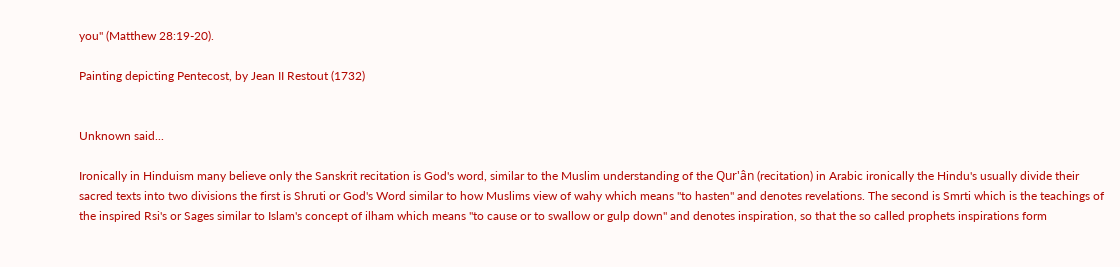you" (Matthew 28:19-20).

Painting depicting Pentecost, by Jean II Restout (1732)


Unknown said...

Ironically in Hinduism many believe only the Sanskrit recitation is God's word, similar to the Muslim understanding of the Qur'ân (recitation) in Arabic ironically the Hindu's usually divide their sacred texts into two divisions the first is Shruti or God's Word similar to how Muslims view of wahy which means "to hasten" and denotes revelations. The second is Smrti which is the teachings of the inspired Rsi's or Sages similar to Islam's concept of ilham which means "to cause or to swallow or gulp down" and denotes inspiration, so that the so called prophets inspirations form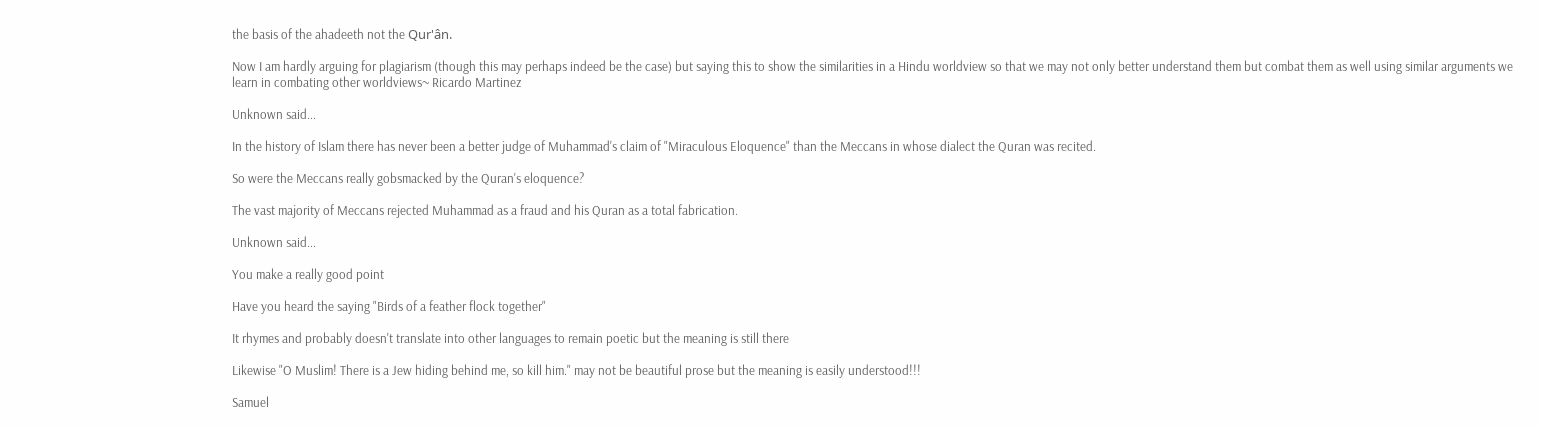the basis of the ahadeeth not the Qur'ân.

Now I am hardly arguing for plagiarism (though this may perhaps indeed be the case) but saying this to show the similarities in a Hindu worldview so that we may not only better understand them but combat them as well using similar arguments we learn in combating other worldviews~ Ricardo Martinez

Unknown said...

In the history of Islam there has never been a better judge of Muhammad's claim of "Miraculous Eloquence" than the Meccans in whose dialect the Quran was recited.

So were the Meccans really gobsmacked by the Quran's eloquence?

The vast majority of Meccans rejected Muhammad as a fraud and his Quran as a total fabrication.

Unknown said...

You make a really good point

Have you heard the saying "Birds of a feather flock together"

It rhymes and probably doesn't translate into other languages to remain poetic but the meaning is still there

Likewise "O Muslim! There is a Jew hiding behind me, so kill him." may not be beautiful prose but the meaning is easily understood!!!

Samuel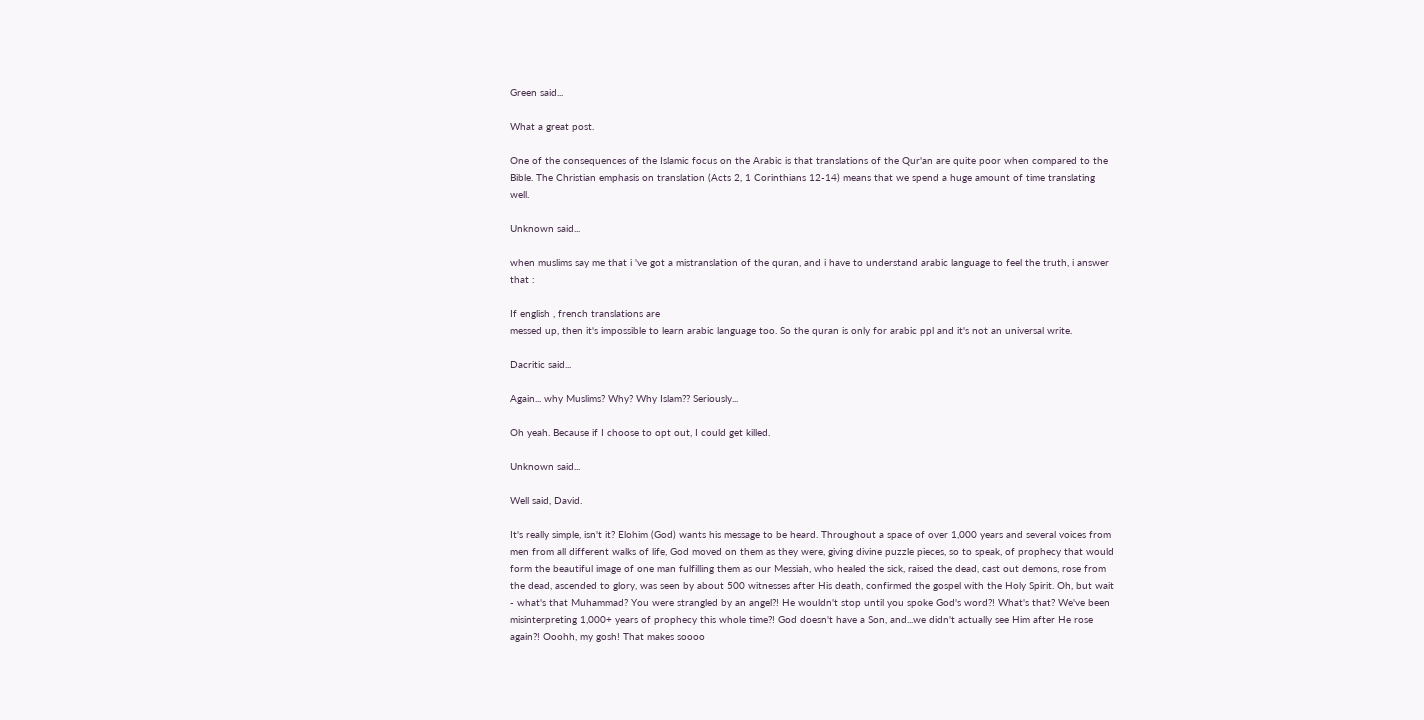Green said...

What a great post.

One of the consequences of the Islamic focus on the Arabic is that translations of the Qur'an are quite poor when compared to the Bible. The Christian emphasis on translation (Acts 2, 1 Corinthians 12-14) means that we spend a huge amount of time translating well.

Unknown said...

when muslims say me that i 've got a mistranslation of the quran, and i have to understand arabic language to feel the truth, i answer that :

If english , french translations are
messed up, then it's impossible to learn arabic language too. So the quran is only for arabic ppl and it's not an universal write.

Dacritic said...

Again... why Muslims? Why? Why Islam?? Seriously...

Oh yeah. Because if I choose to opt out, I could get killed.

Unknown said...

Well said, David.

It's really simple, isn't it? Elohim (God) wants his message to be heard. Throughout a space of over 1,000 years and several voices from men from all different walks of life, God moved on them as they were, giving divine puzzle pieces, so to speak, of prophecy that would form the beautiful image of one man fulfilling them as our Messiah, who healed the sick, raised the dead, cast out demons, rose from the dead, ascended to glory, was seen by about 500 witnesses after His death, confirmed the gospel with the Holy Spirit. Oh, but wait - what's that Muhammad? You were strangled by an angel?! He wouldn't stop until you spoke God's word?! What's that? We've been misinterpreting 1,000+ years of prophecy this whole time?! God doesn't have a Son, and...we didn't actually see Him after He rose again?! Ooohh, my gosh! That makes soooo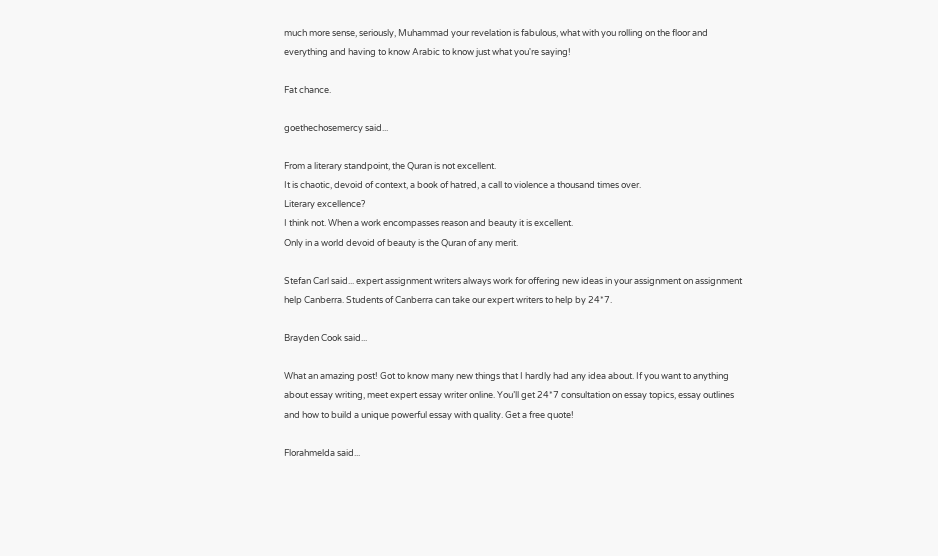much more sense, seriously, Muhammad your revelation is fabulous, what with you rolling on the floor and everything and having to know Arabic to know just what you're saying!

Fat chance.

goethechosemercy said...

From a literary standpoint, the Quran is not excellent.
It is chaotic, devoid of context, a book of hatred, a call to violence a thousand times over.
Literary excellence?
I think not. When a work encompasses reason and beauty it is excellent.
Only in a world devoid of beauty is the Quran of any merit.

Stefan Carl said... expert assignment writers always work for offering new ideas in your assignment on assignment help Canberra. Students of Canberra can take our expert writers to help by 24*7.

Brayden Cook said...

What an amazing post! Got to know many new things that I hardly had any idea about. If you want to anything about essay writing, meet expert essay writer online. You’ll get 24*7 consultation on essay topics, essay outlines and how to build a unique powerful essay with quality. Get a free quote!

Florahmelda said...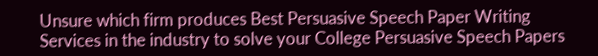Unsure which firm produces Best Persuasive Speech Paper Writing Services in the industry to solve your College Persuasive Speech Papers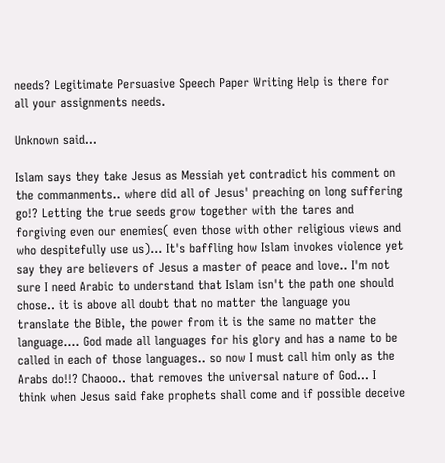needs? Legitimate Persuasive Speech Paper Writing Help is there for all your assignments needs.

Unknown said...

Islam says they take Jesus as Messiah yet contradict his comment on the commanments.. where did all of Jesus' preaching on long suffering go!? Letting the true seeds grow together with the tares and forgiving even our enemies( even those with other religious views and who despitefully use us)... It's baffling how Islam invokes violence yet say they are believers of Jesus a master of peace and love.. I'm not sure I need Arabic to understand that Islam isn't the path one should chose.. it is above all doubt that no matter the language you translate the Bible, the power from it is the same no matter the language.... God made all languages for his glory and has a name to be called in each of those languages.. so now I must call him only as the Arabs do!!? Chaooo.. that removes the universal nature of God... I think when Jesus said fake prophets shall come and if possible deceive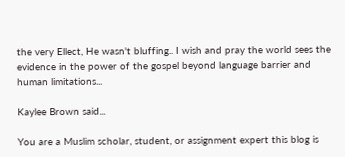the very Ellect, He wasn't bluffing.. I wish and pray the world sees the evidence in the power of the gospel beyond language barrier and human limitations...

Kaylee Brown said...

You are a Muslim scholar, student, or assignment expert this blog is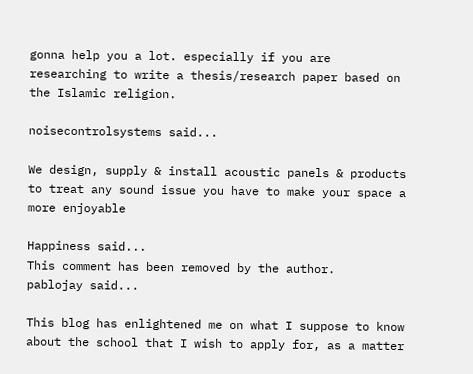gonna help you a lot. especially if you are researching to write a thesis/research paper based on the Islamic religion.

noisecontrolsystems said...

We design, supply & install acoustic panels & products to treat any sound issue you have to make your space a more enjoyable

Happiness said...
This comment has been removed by the author.
pablojay said...

This blog has enlightened me on what I suppose to know about the school that I wish to apply for, as a matter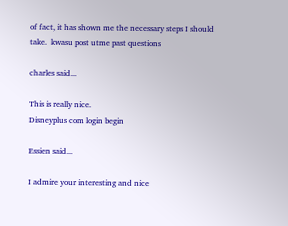of fact, it has shown me the necessary steps I should take.  kwasu post utme past questions

charles said...

This is really nice.
Disneyplus com login begin

Essien said...

I admire your interesting and nice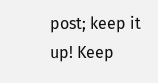post; keep it up! Keep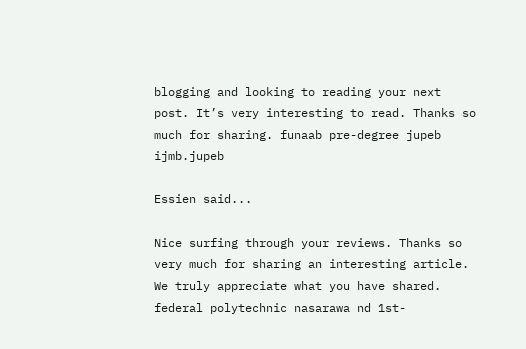blogging and looking to reading your next post. It’s very interesting to read. Thanks so much for sharing. funaab pre-degree jupeb ijmb.jupeb

Essien said...

Nice surfing through your reviews. Thanks so very much for sharing an interesting article. We truly appreciate what you have shared. federal polytechnic nasarawa nd 1st-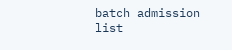batch admission list